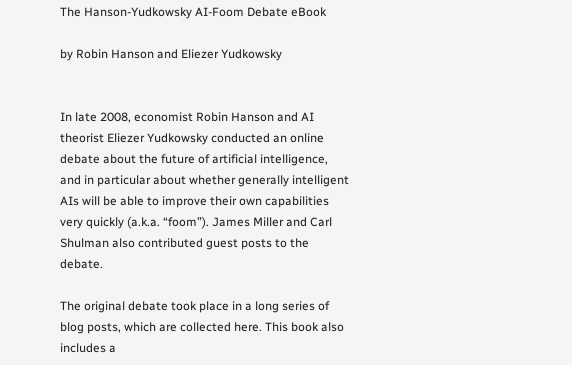The Hanson-Yudkowsky AI-Foom Debate eBook

by Robin Hanson and Eliezer Yudkowsky


In late 2008, economist Robin Hanson and AI theorist Eliezer Yudkowsky conducted an online debate about the future of artificial intelligence, and in particular about whether generally intelligent AIs will be able to improve their own capabilities very quickly (a.k.a. “foom”). James Miller and Carl Shulman also contributed guest posts to the debate.

The original debate took place in a long series of blog posts, which are collected here. This book also includes a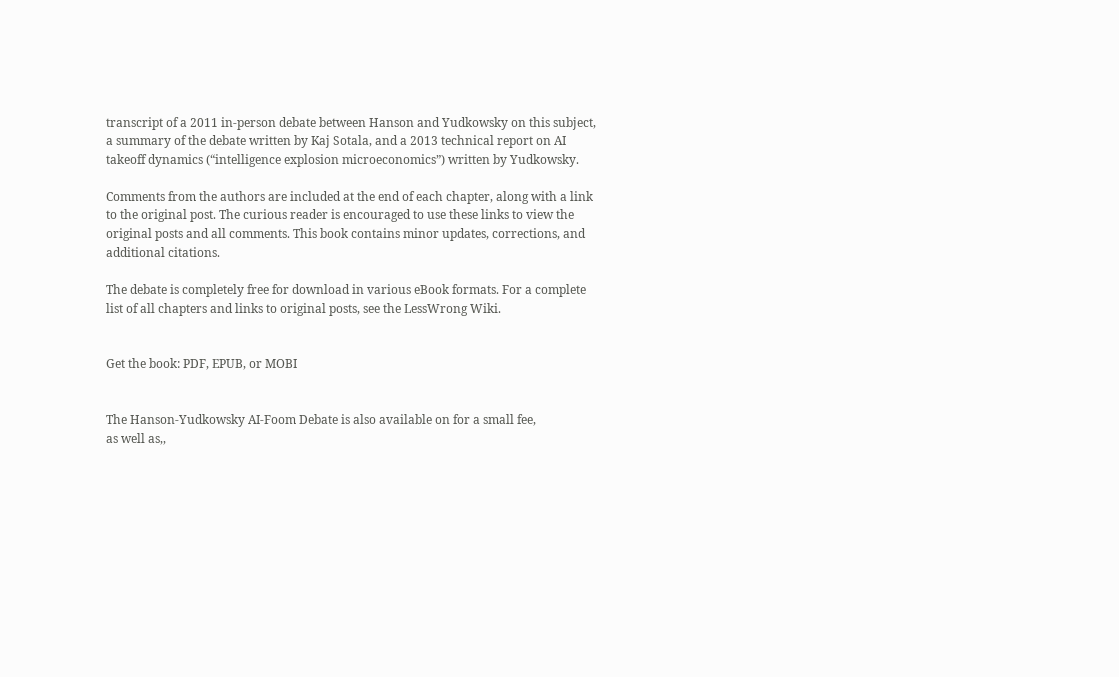transcript of a 2011 in-person debate between Hanson and Yudkowsky on this subject, a summary of the debate written by Kaj Sotala, and a 2013 technical report on AI takeoff dynamics (“intelligence explosion microeconomics”) written by Yudkowsky.

Comments from the authors are included at the end of each chapter, along with a link to the original post. The curious reader is encouraged to use these links to view the original posts and all comments. This book contains minor updates, corrections, and additional citations.

The debate is completely free for download in various eBook formats. For a complete list of all chapters and links to original posts, see the LessWrong Wiki.


Get the book: PDF, EPUB, or MOBI


The Hanson-Yudkowsky AI-Foom Debate is also available on for a small fee,
as well as,,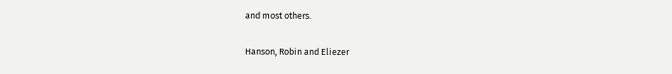and most others.

Hanson, Robin and Eliezer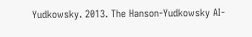Yudkowsky. 2013. The Hanson-Yudkowsky AI-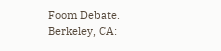Foom Debate.
Berkeley, CA: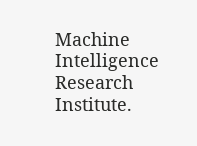Machine Intelligence Research Institute.